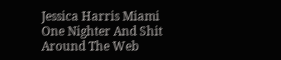Jessica Harris Miami One Nighter And Shit Around The Web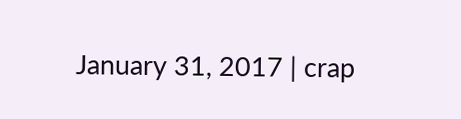January 31, 2017 | crap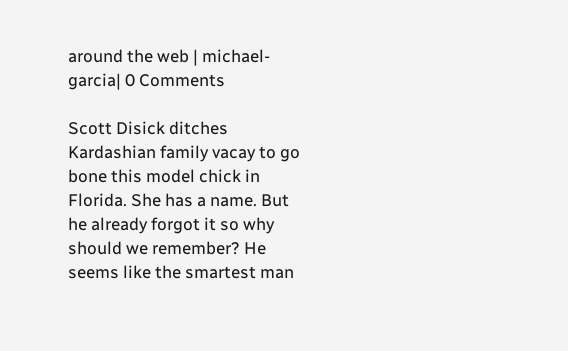around the web | michael-garcia| 0 Comments

Scott Disick ditches Kardashian family vacay to go bone this model chick in Florida. She has a name. But he already forgot it so why should we remember? He seems like the smartest man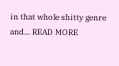in that whole shitty genre and... READ MORE